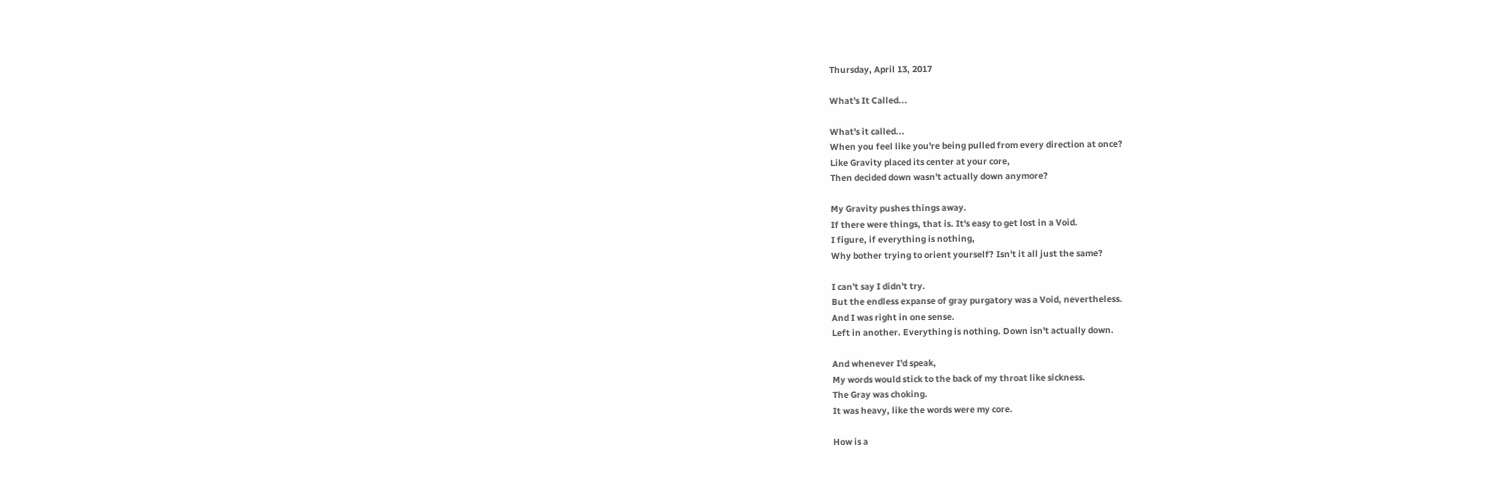Thursday, April 13, 2017

What's It Called...

What's it called...
When you feel like you're being pulled from every direction at once?
Like Gravity placed its center at your core,
Then decided down wasn't actually down anymore?

My Gravity pushes things away.
If there were things, that is. It's easy to get lost in a Void.
I figure, if everything is nothing,
Why bother trying to orient yourself? Isn't it all just the same?

I can't say I didn't try.
But the endless expanse of gray purgatory was a Void, nevertheless.
And I was right in one sense.
Left in another. Everything is nothing. Down isn't actually down.

And whenever I'd speak,
My words would stick to the back of my throat like sickness.
The Gray was choking.
It was heavy, like the words were my core.

How is a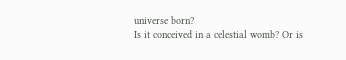universe born?
Is it conceived in a celestial womb? Or is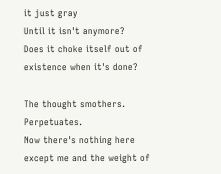it just gray
Until it isn't anymore?
Does it choke itself out of existence when it's done?

The thought smothers. Perpetuates.
Now there's nothing here except me and the weight of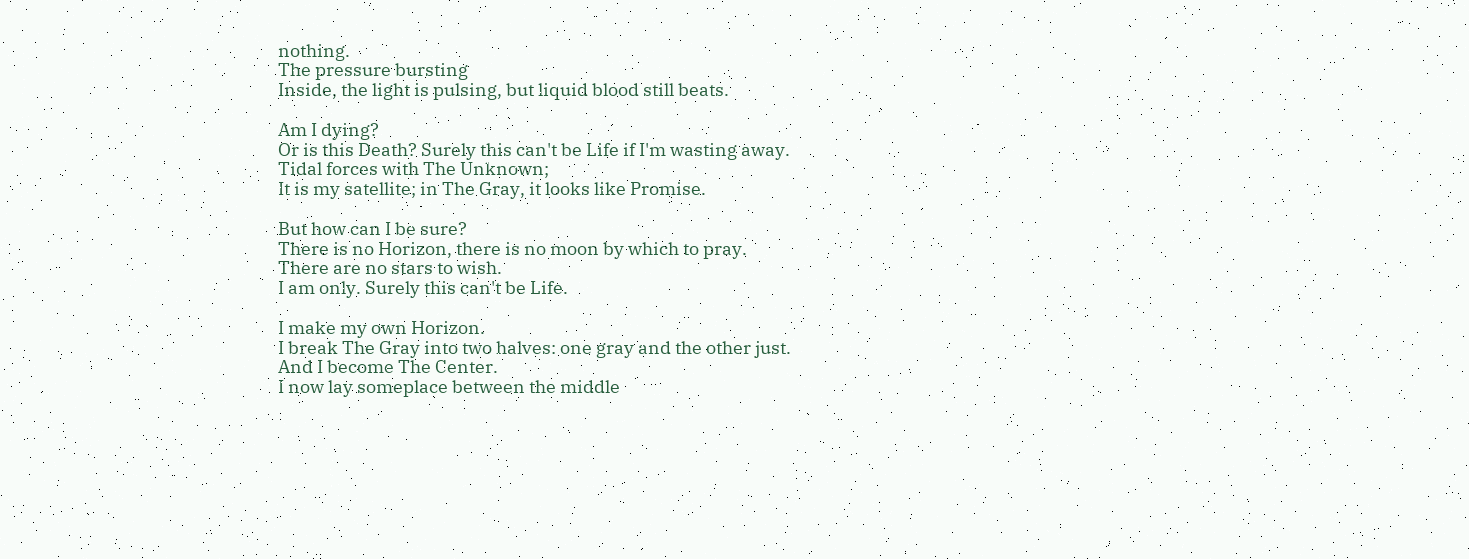nothing.
The pressure bursting
Inside, the light is pulsing, but liquid blood still beats.

Am I dying?
Or is this Death? Surely this can't be Life if I'm wasting away.
Tidal forces with The Unknown;
It is my satellite; in The Gray, it looks like Promise.

But how can I be sure?
There is no Horizon, there is no moon by which to pray.
There are no stars to wish.
I am only. Surely this can't be Life.

I make my own Horizon.
I break The Gray into two halves: one gray and the other just.
And I become The Center.
I now lay someplace between the middle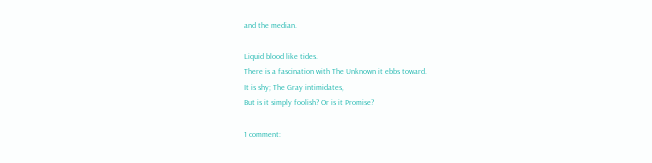and the median.

Liquid blood like tides.
There is a fascination with The Unknown it ebbs toward.
It is shy; The Gray intimidates,
But is it simply foolish? Or is it Promise?

1 comment: